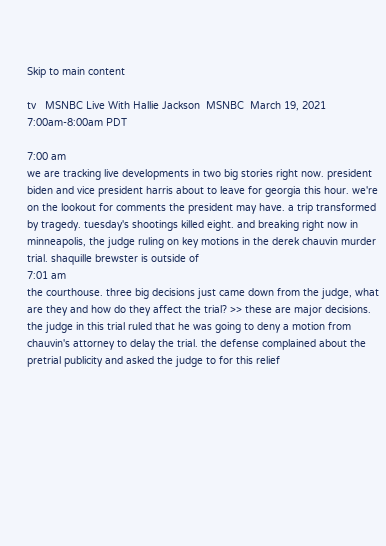Skip to main content

tv   MSNBC Live With Hallie Jackson  MSNBC  March 19, 2021 7:00am-8:00am PDT

7:00 am
we are tracking live developments in two big stories right now. president biden and vice president harris about to leave for georgia this hour. we're on the lookout for comments the president may have. a trip transformed by tragedy. tuesday's shootings killed eight. and breaking right now in minneapolis, the judge ruling on key motions in the derek chauvin murder trial. shaquille brewster is outside of
7:01 am
the courthouse. three big decisions just came down from the judge, what are they and how do they affect the trial? >> these are major decisions. the judge in this trial ruled that he was going to deny a motion from chauvin's attorney to delay the trial. the defense complained about the pretrial publicity and asked the judge to for this relief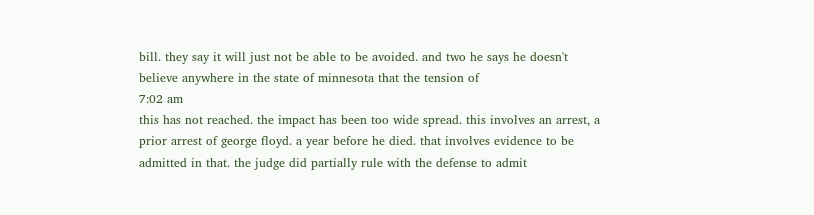bill. they say it will just not be able to be avoided. and two he says he doesn't believe anywhere in the state of minnesota that the tension of
7:02 am
this has not reached. the impact has been too wide spread. this involves an arrest, a prior arrest of george floyd. a year before he died. that involves evidence to be admitted in that. the judge did partially rule with the defense to admit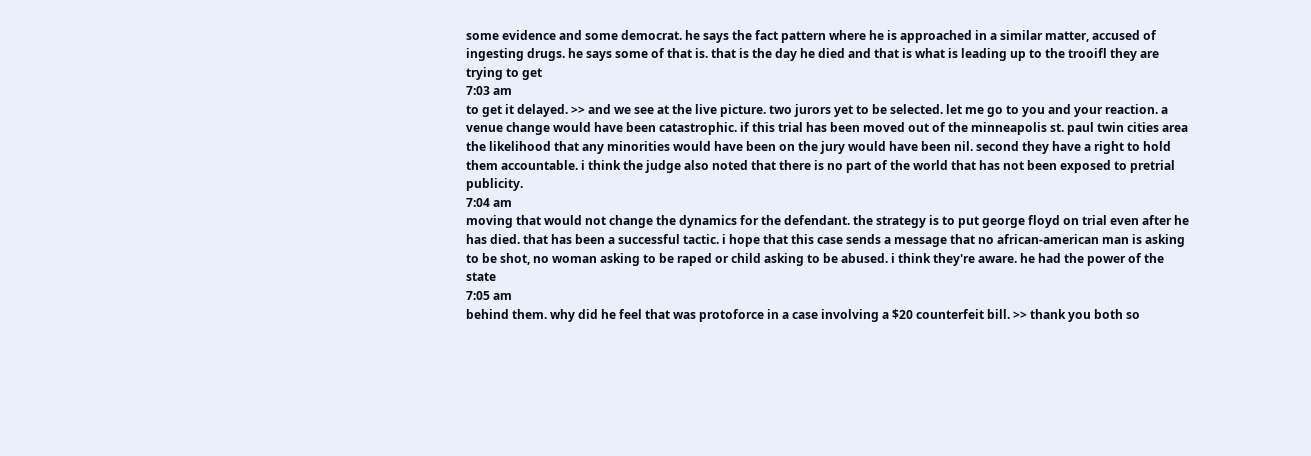some evidence and some democrat. he says the fact pattern where he is approached in a similar matter, accused of ingesting drugs. he says some of that is. that is the day he died and that is what is leading up to the trooifl they are trying to get
7:03 am
to get it delayed. >> and we see at the live picture. two jurors yet to be selected. let me go to you and your reaction. a venue change would have been catastrophic. if this trial has been moved out of the minneapolis st. paul twin cities area the likelihood that any minorities would have been on the jury would have been nil. second they have a right to hold them accountable. i think the judge also noted that there is no part of the world that has not been exposed to pretrial publicity.
7:04 am
moving that would not change the dynamics for the defendant. the strategy is to put george floyd on trial even after he has died. that has been a successful tactic. i hope that this case sends a message that no african-american man is asking to be shot, no woman asking to be raped or child asking to be abused. i think they're aware. he had the power of the state
7:05 am
behind them. why did he feel that was protoforce in a case involving a $20 counterfeit bill. >> thank you both so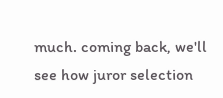much. coming back, we'll see how juror selection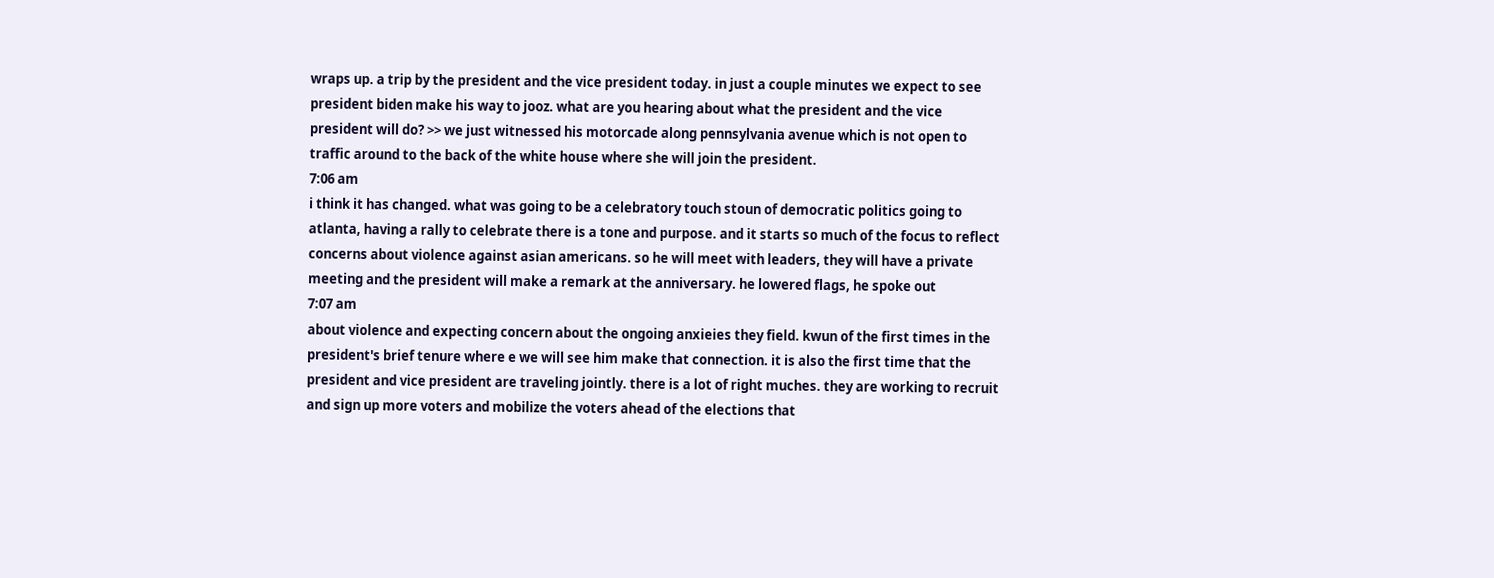wraps up. a trip by the president and the vice president today. in just a couple minutes we expect to see president biden make his way to jooz. what are you hearing about what the president and the vice president will do? >> we just witnessed his motorcade along pennsylvania avenue which is not open to traffic around to the back of the white house where she will join the president.
7:06 am
i think it has changed. what was going to be a celebratory touch stoun of democratic politics going to atlanta, having a rally to celebrate there is a tone and purpose. and it starts so much of the focus to reflect concerns about violence against asian americans. so he will meet with leaders, they will have a private meeting and the president will make a remark at the anniversary. he lowered flags, he spoke out
7:07 am
about violence and expecting concern about the ongoing anxieies they field. kwun of the first times in the president's brief tenure where e we will see him make that connection. it is also the first time that the president and vice president are traveling jointly. there is a lot of right muches. they are working to recruit and sign up more voters and mobilize the voters ahead of the elections that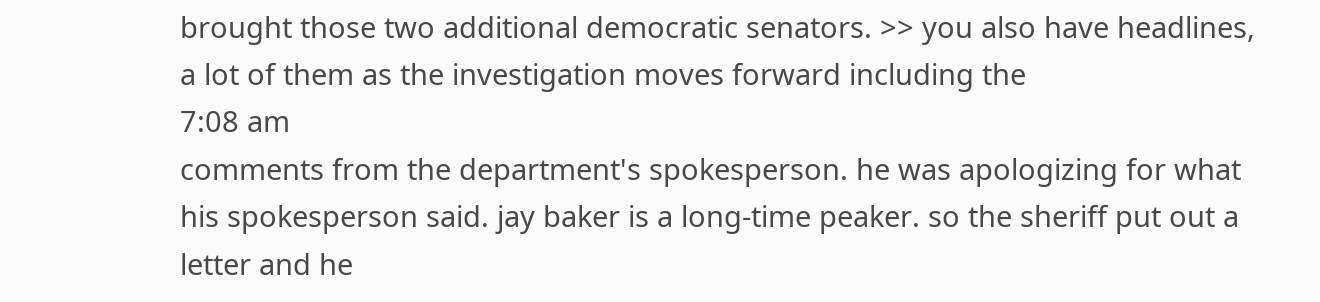brought those two additional democratic senators. >> you also have headlines, a lot of them as the investigation moves forward including the
7:08 am
comments from the department's spokesperson. he was apologizing for what his spokesperson said. jay baker is a long-time peaker. so the sheriff put out a letter and he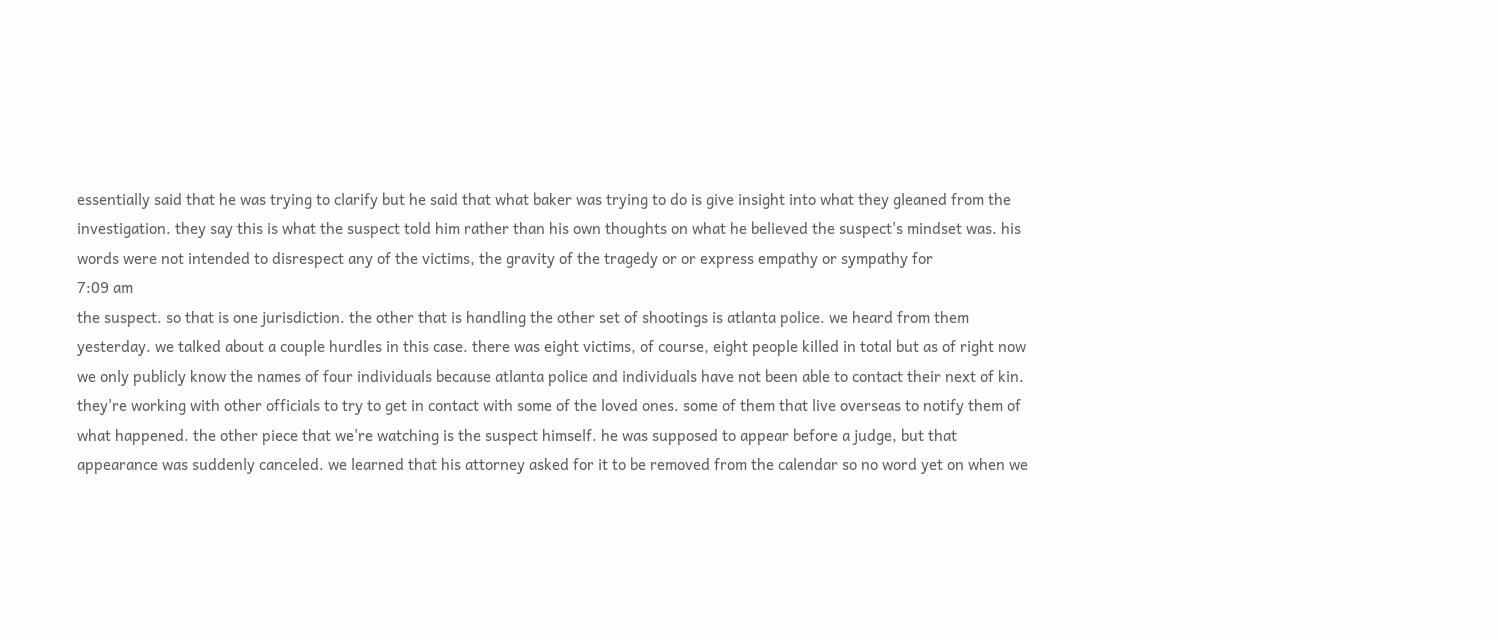essentially said that he was trying to clarify but he said that what baker was trying to do is give insight into what they gleaned from the investigation. they say this is what the suspect told him rather than his own thoughts on what he believed the suspect's mindset was. his words were not intended to disrespect any of the victims, the gravity of the tragedy or or express empathy or sympathy for
7:09 am
the suspect. so that is one jurisdiction. the other that is handling the other set of shootings is atlanta police. we heard from them yesterday. we talked about a couple hurdles in this case. there was eight victims, of course, eight people killed in total but as of right now we only publicly know the names of four individuals because atlanta police and individuals have not been able to contact their next of kin. they're working with other officials to try to get in contact with some of the loved ones. some of them that live overseas to notify them of what happened. the other piece that we're watching is the suspect himself. he was supposed to appear before a judge, but that appearance was suddenly canceled. we learned that his attorney asked for it to be removed from the calendar so no word yet on when we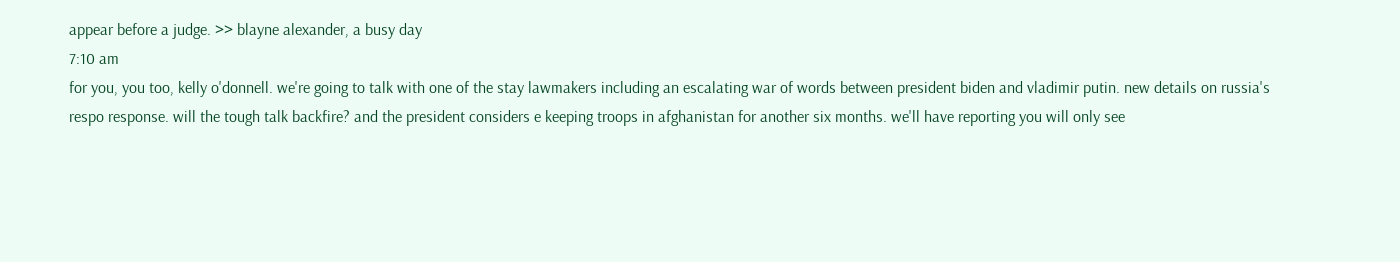appear before a judge. >> blayne alexander, a busy day
7:10 am
for you, you too, kelly o'donnell. we're going to talk with one of the stay lawmakers including an escalating war of words between president biden and vladimir putin. new details on russia's respo response. will the tough talk backfire? and the president considers e keeping troops in afghanistan for another six months. we'll have reporting you will only see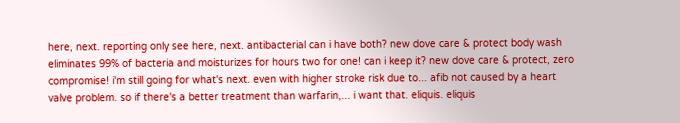here, next. reporting only see here, next. antibacterial can i have both? new dove care & protect body wash eliminates 99% of bacteria and moisturizes for hours two for one! can i keep it? new dove care & protect, zero compromise! i'm still going for what's next. even with higher stroke risk due to... afib not caused by a heart valve problem. so if there's a better treatment than warfarin,... i want that. eliquis. eliquis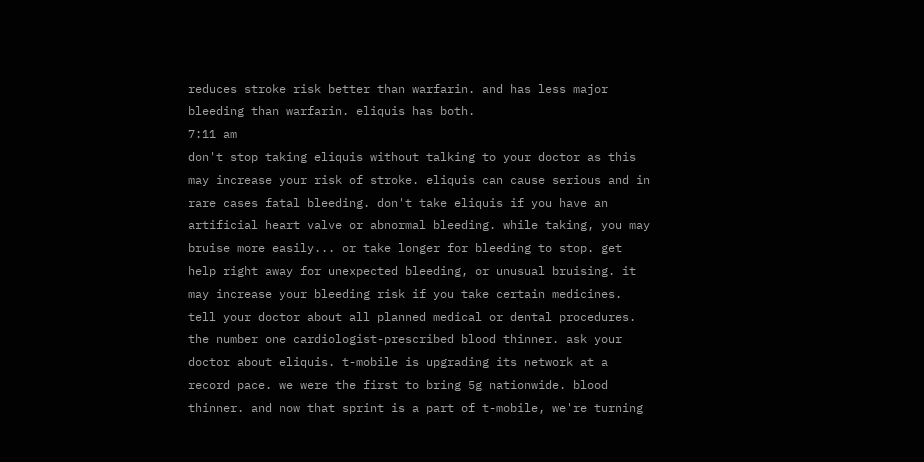reduces stroke risk better than warfarin. and has less major bleeding than warfarin. eliquis has both.
7:11 am
don't stop taking eliquis without talking to your doctor as this may increase your risk of stroke. eliquis can cause serious and in rare cases fatal bleeding. don't take eliquis if you have an artificial heart valve or abnormal bleeding. while taking, you may bruise more easily... or take longer for bleeding to stop. get help right away for unexpected bleeding, or unusual bruising. it may increase your bleeding risk if you take certain medicines. tell your doctor about all planned medical or dental procedures. the number one cardiologist-prescribed blood thinner. ask your doctor about eliquis. t-mobile is upgrading its network at a record pace. we were the first to bring 5g nationwide. blood thinner. and now that sprint is a part of t-mobile, we're turning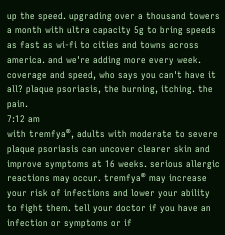up the speed. upgrading over a thousand towers a month with ultra capacity 5g to bring speeds as fast as wi-fi to cities and towns across america. and we're adding more every week. coverage and speed, who says you can't have it all? plaque psoriasis, the burning, itching. the pain.
7:12 am
with tremfya®, adults with moderate to severe plaque psoriasis can uncover clearer skin and improve symptoms at 16 weeks. serious allergic reactions may occur. tremfya® may increase your risk of infections and lower your ability to fight them. tell your doctor if you have an infection or symptoms or if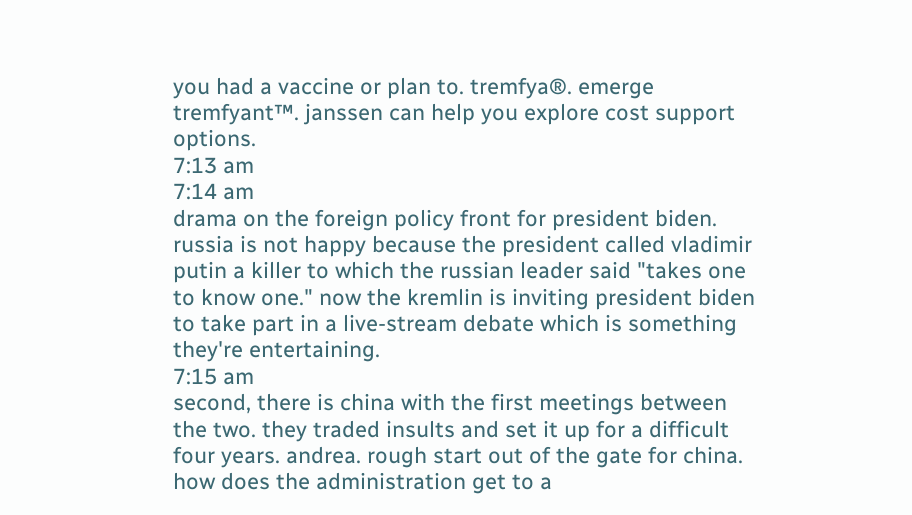you had a vaccine or plan to. tremfya®. emerge tremfyant™. janssen can help you explore cost support options.
7:13 am
7:14 am
drama on the foreign policy front for president biden. russia is not happy because the president called vladimir putin a killer to which the russian leader said "takes one to know one." now the kremlin is inviting president biden to take part in a live-stream debate which is something they're entertaining.
7:15 am
second, there is china with the first meetings between the two. they traded insults and set it up for a difficult four years. andrea. rough start out of the gate for china. how does the administration get to a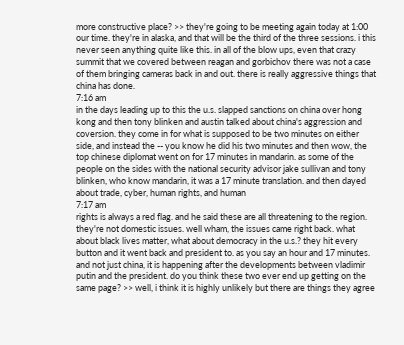more constructive place? >> they're going to be meeting again today at 1:00 our time. they're in alaska, and that will be the third of the three sessions. i this never seen anything quite like this. in all of the blow ups, even that crazy summit that we covered between reagan and gorbichov there was not a case of them bringing cameras back in and out. there is really aggressive things that china has done.
7:16 am
in the days leading up to this the u.s. slapped sanctions on china over hong kong and then tony blinken and austin talked about china's aggression and coversion. they come in for what is supposed to be two minutes on either side, and instead the -- you know he did his two minutes and then wow, the top chinese diplomat went on for 17 minutes in mandarin. as some of the people on the sides with the national security advisor jake sullivan and tony blinken, who know mandarin, it was a 17 minute translation. and then dayed about trade, cyber, human rights, and human
7:17 am
rights is always a red flag. and he said these are all threatening to the region. they're not domestic issues. well wham, the issues came right back. what about black lives matter, what about democracy in the u.s.? they hit every button and it went back and president to. as you say an hour and 17 minutes. and not just china, it is happening after the developments between vladimir putin and the president. do you think these two ever end up getting on the same page? >> well, i think it is highly unlikely but there are things they agree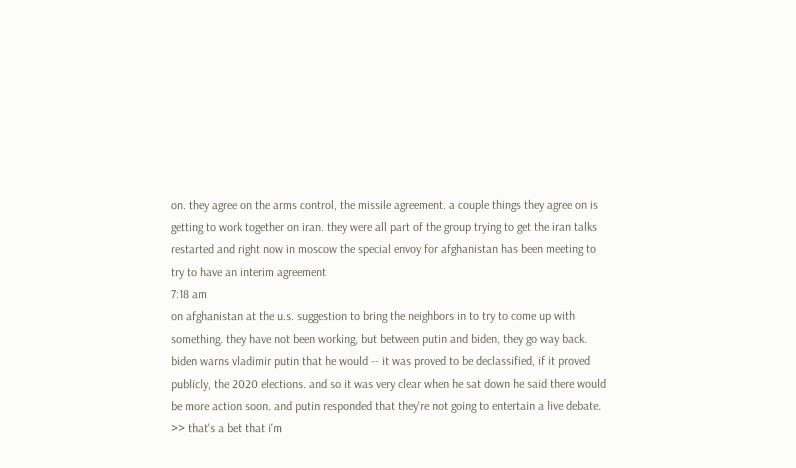on. they agree on the arms control, the missile agreement. a couple things they agree on is getting to work together on iran. they were all part of the group trying to get the iran talks restarted and right now in moscow the special envoy for afghanistan has been meeting to try to have an interim agreement
7:18 am
on afghanistan at the u.s. suggestion to bring the neighbors in to try to come up with something. they have not been working, but between putin and biden, they go way back. biden warns vladimir putin that he would -- it was proved to be declassified, if it proved publicly, the 2020 elections. and so it was very clear when he sat down he said there would be more action soon. and putin responded that they're not going to entertain a live debate. >> that's a bet that i'm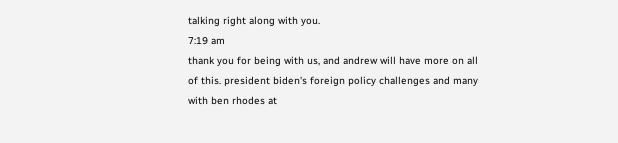talking right along with you.
7:19 am
thank you for being with us, and andrew will have more on all of this. president biden's foreign policy challenges and many with ben rhodes at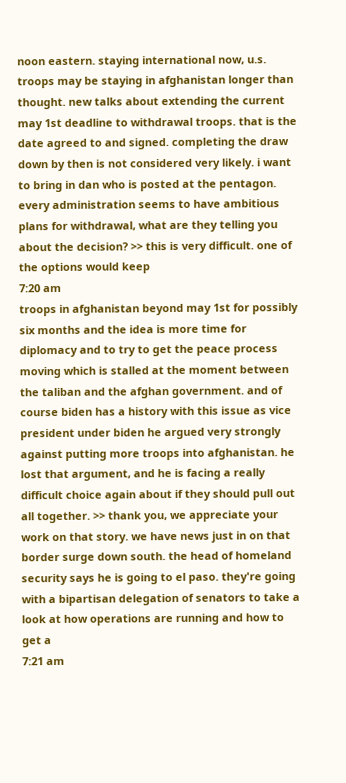noon eastern. staying international now, u.s. troops may be staying in afghanistan longer than thought. new talks about extending the current may 1st deadline to withdrawal troops. that is the date agreed to and signed. completing the draw down by then is not considered very likely. i want to bring in dan who is posted at the pentagon. every administration seems to have ambitious plans for withdrawal, what are they telling you about the decision? >> this is very difficult. one of the options would keep
7:20 am
troops in afghanistan beyond may 1st for possibly six months and the idea is more time for diplomacy and to try to get the peace process moving which is stalled at the moment between the taliban and the afghan government. and of course biden has a history with this issue as vice president under biden he argued very strongly against putting more troops into afghanistan. he lost that argument, and he is facing a really difficult choice again about if they should pull out all together. >> thank you, we appreciate your work on that story. we have news just in on that border surge down south. the head of homeland security says he is going to el paso. they're going with a bipartisan delegation of senators to take a look at how operations are running and how to get a
7:21 am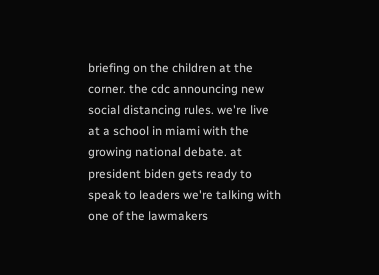briefing on the children at the corner. the cdc announcing new social distancing rules. we're live at a school in miami with the growing national debate. at president biden gets ready to speak to leaders we're talking with one of the lawmakers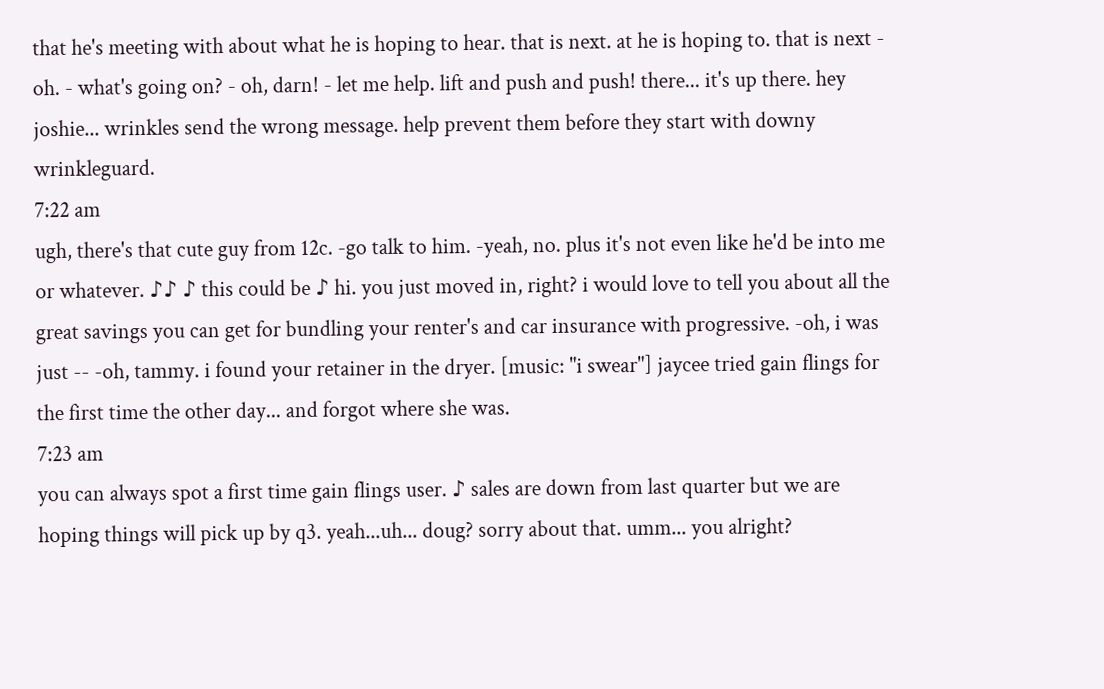that he's meeting with about what he is hoping to hear. that is next. at he is hoping to. that is next - oh. - what's going on? - oh, darn! - let me help. lift and push and push! there... it's up there. hey joshie... wrinkles send the wrong message. help prevent them before they start with downy wrinkleguard.
7:22 am
ugh, there's that cute guy from 12c. -go talk to him. -yeah, no. plus it's not even like he'd be into me or whatever. ♪♪ ♪ this could be ♪ hi. you just moved in, right? i would love to tell you about all the great savings you can get for bundling your renter's and car insurance with progressive. -oh, i was just -- -oh, tammy. i found your retainer in the dryer. [music: "i swear"] jaycee tried gain flings for the first time the other day... and forgot where she was.
7:23 am
you can always spot a first time gain flings user. ♪ sales are down from last quarter but we are hoping things will pick up by q3. yeah...uh... doug? sorry about that. umm... you alright?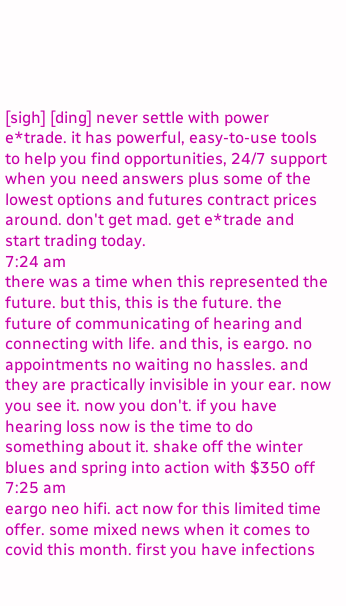[sigh] [ding] never settle with power e*trade. it has powerful, easy-to-use tools to help you find opportunities, 24/7 support when you need answers plus some of the lowest options and futures contract prices around. don't get mad. get e*trade and start trading today.
7:24 am
there was a time when this represented the future. but this, this is the future. the future of communicating of hearing and connecting with life. and this, is eargo. no appointments no waiting no hassles. and they are practically invisible in your ear. now you see it. now you don't. if you have hearing loss now is the time to do something about it. shake off the winter blues and spring into action with $350 off
7:25 am
eargo neo hifi. act now for this limited time offer. some mixed news when it comes to covid this month. first you have infections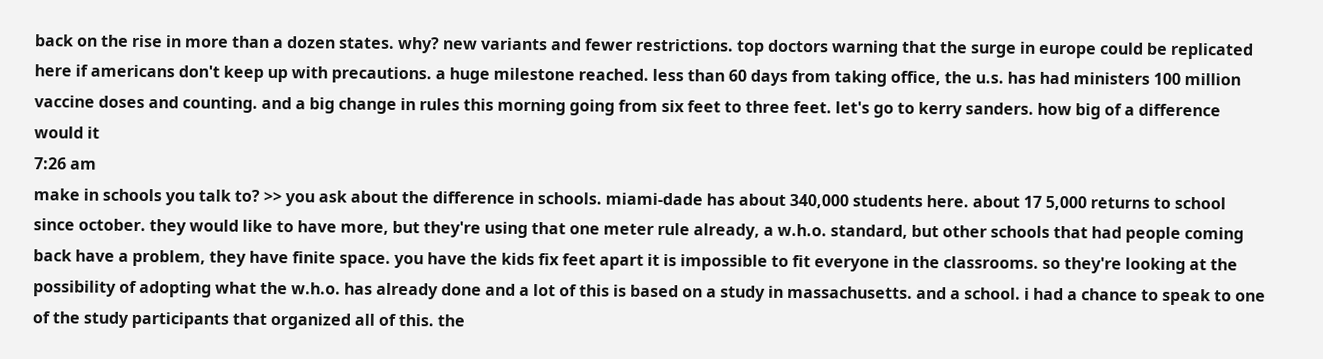back on the rise in more than a dozen states. why? new variants and fewer restrictions. top doctors warning that the surge in europe could be replicated here if americans don't keep up with precautions. a huge milestone reached. less than 60 days from taking office, the u.s. has had ministers 100 million vaccine doses and counting. and a big change in rules this morning going from six feet to three feet. let's go to kerry sanders. how big of a difference would it
7:26 am
make in schools you talk to? >> you ask about the difference in schools. miami-dade has about 340,000 students here. about 17 5,000 returns to school since october. they would like to have more, but they're using that one meter rule already, a w.h.o. standard, but other schools that had people coming back have a problem, they have finite space. you have the kids fix feet apart it is impossible to fit everyone in the classrooms. so they're looking at the possibility of adopting what the w.h.o. has already done and a lot of this is based on a study in massachusetts. and a school. i had a chance to speak to one of the study participants that organized all of this. the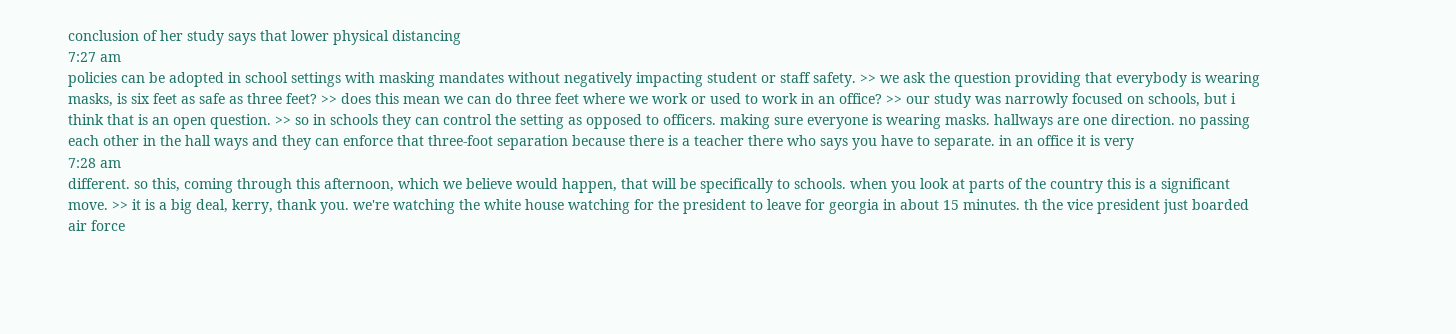conclusion of her study says that lower physical distancing
7:27 am
policies can be adopted in school settings with masking mandates without negatively impacting student or staff safety. >> we ask the question providing that everybody is wearing masks, is six feet as safe as three feet? >> does this mean we can do three feet where we work or used to work in an office? >> our study was narrowly focused on schools, but i think that is an open question. >> so in schools they can control the setting as opposed to officers. making sure everyone is wearing masks. hallways are one direction. no passing each other in the hall ways and they can enforce that three-foot separation because there is a teacher there who says you have to separate. in an office it is very
7:28 am
different. so this, coming through this afternoon, which we believe would happen, that will be specifically to schools. when you look at parts of the country this is a significant move. >> it is a big deal, kerry, thank you. we're watching the white house watching for the president to leave for georgia in about 15 minutes. th the vice president just boarded air force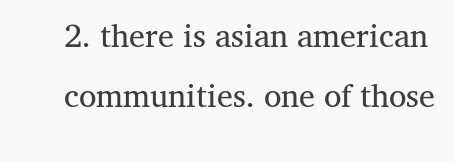2. there is asian american communities. one of those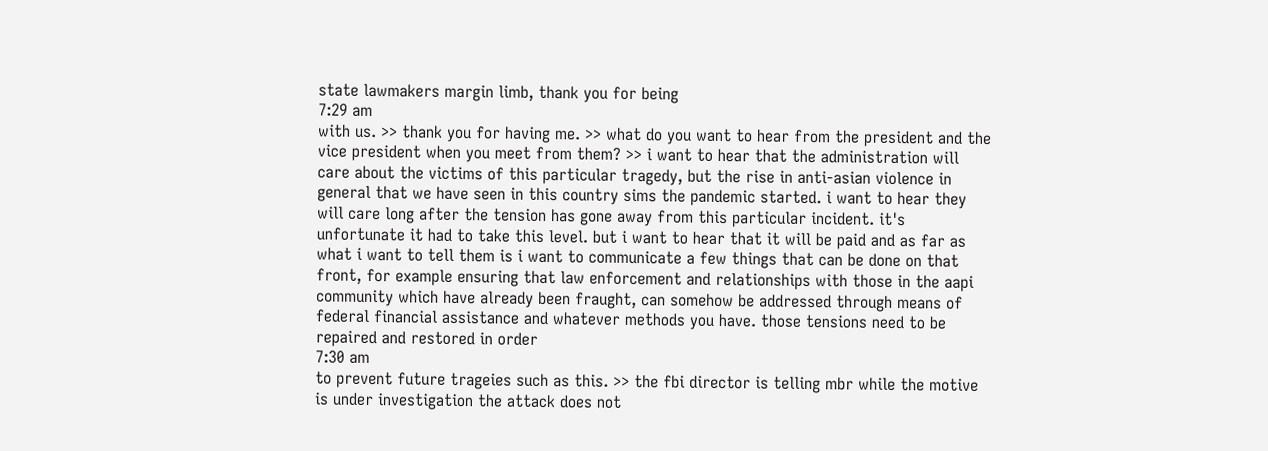state lawmakers margin limb, thank you for being
7:29 am
with us. >> thank you for having me. >> what do you want to hear from the president and the vice president when you meet from them? >> i want to hear that the administration will care about the victims of this particular tragedy, but the rise in anti-asian violence in general that we have seen in this country sims the pandemic started. i want to hear they will care long after the tension has gone away from this particular incident. it's unfortunate it had to take this level. but i want to hear that it will be paid and as far as what i want to tell them is i want to communicate a few things that can be done on that front, for example ensuring that law enforcement and relationships with those in the aapi community which have already been fraught, can somehow be addressed through means of federal financial assistance and whatever methods you have. those tensions need to be repaired and restored in order
7:30 am
to prevent future trageies such as this. >> the fbi director is telling mbr while the motive is under investigation the attack does not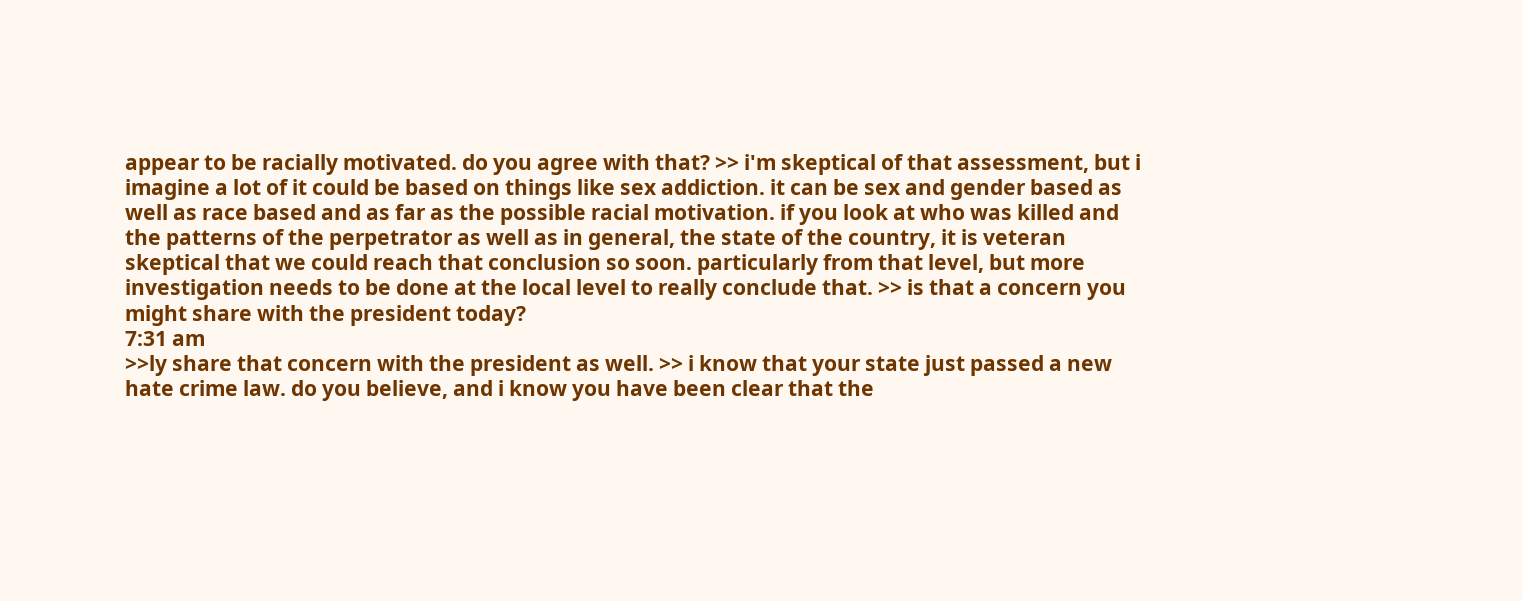appear to be racially motivated. do you agree with that? >> i'm skeptical of that assessment, but i imagine a lot of it could be based on things like sex addiction. it can be sex and gender based as well as race based and as far as the possible racial motivation. if you look at who was killed and the patterns of the perpetrator as well as in general, the state of the country, it is veteran skeptical that we could reach that conclusion so soon. particularly from that level, but more investigation needs to be done at the local level to really conclude that. >> is that a concern you might share with the president today?
7:31 am
>>ly share that concern with the president as well. >> i know that your state just passed a new hate crime law. do you believe, and i know you have been clear that the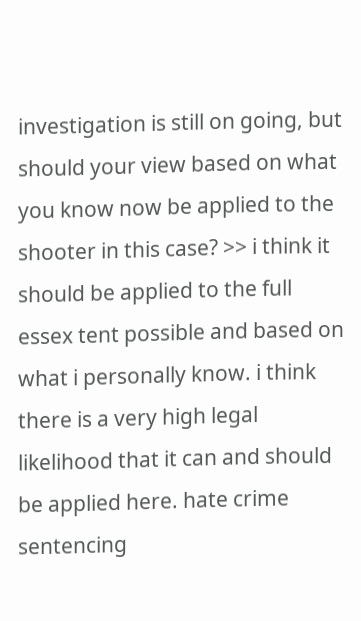investigation is still on going, but should your view based on what you know now be applied to the shooter in this case? >> i think it should be applied to the full essex tent possible and based on what i personally know. i think there is a very high legal likelihood that it can and should be applied here. hate crime sentencing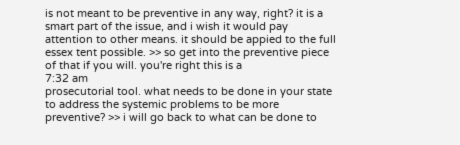is not meant to be preventive in any way, right? it is a smart part of the issue, and i wish it would pay attention to other means. it should be appied to the full essex tent possible. >> so get into the preventive piece of that if you will. you're right this is a
7:32 am
prosecutorial tool. what needs to be done in your state to address the systemic problems to be more preventive? >> i will go back to what can be done to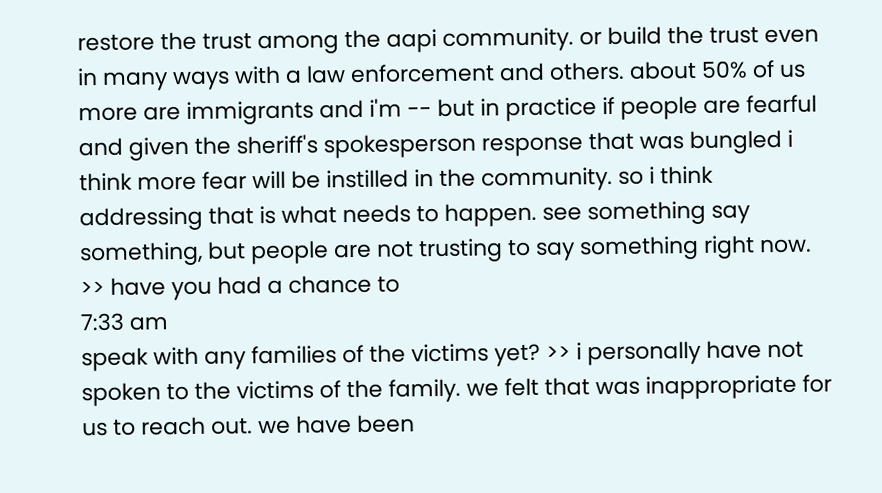restore the trust among the aapi community. or build the trust even in many ways with a law enforcement and others. about 50% of us more are immigrants and i'm -- but in practice if people are fearful and given the sheriff's spokesperson response that was bungled i think more fear will be instilled in the community. so i think addressing that is what needs to happen. see something say something, but people are not trusting to say something right now. >> have you had a chance to
7:33 am
speak with any families of the victims yet? >> i personally have not spoken to the victims of the family. we felt that was inappropriate for us to reach out. we have been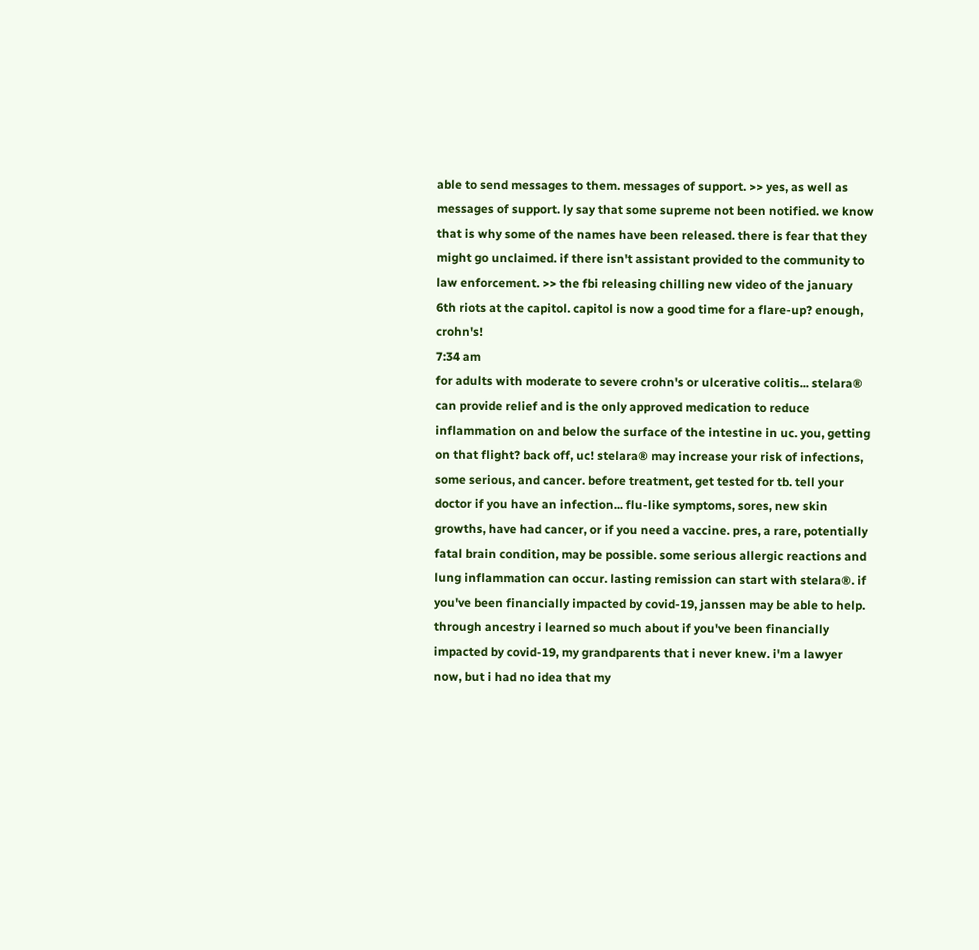able to send messages to them. messages of support. >> yes, as well as messages of support. ly say that some supreme not been notified. we know that is why some of the names have been released. there is fear that they might go unclaimed. if there isn't assistant provided to the community to law enforcement. >> the fbi releasing chilling new video of the january 6th riots at the capitol. capitol is now a good time for a flare-up? enough, crohn's!
7:34 am
for adults with moderate to severe crohn's or ulcerative colitis... stelara® can provide relief and is the only approved medication to reduce inflammation on and below the surface of the intestine in uc. you, getting on that flight? back off, uc! stelara® may increase your risk of infections, some serious, and cancer. before treatment, get tested for tb. tell your doctor if you have an infection... flu-like symptoms, sores, new skin growths, have had cancer, or if you need a vaccine. pres, a rare, potentially fatal brain condition, may be possible. some serious allergic reactions and lung inflammation can occur. lasting remission can start with stelara®. if you've been financially impacted by covid-19, janssen may be able to help. through ancestry i learned so much about if you've been financially impacted by covid-19, my grandparents that i never knew. i'm a lawyer now, but i had no idea that my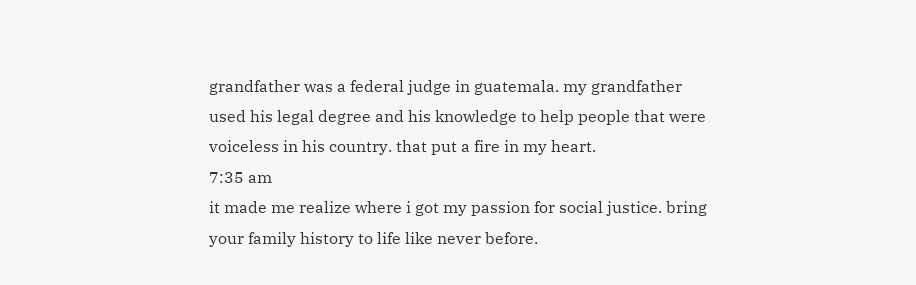grandfather was a federal judge in guatemala. my grandfather used his legal degree and his knowledge to help people that were voiceless in his country. that put a fire in my heart.
7:35 am
it made me realize where i got my passion for social justice. bring your family history to life like never before.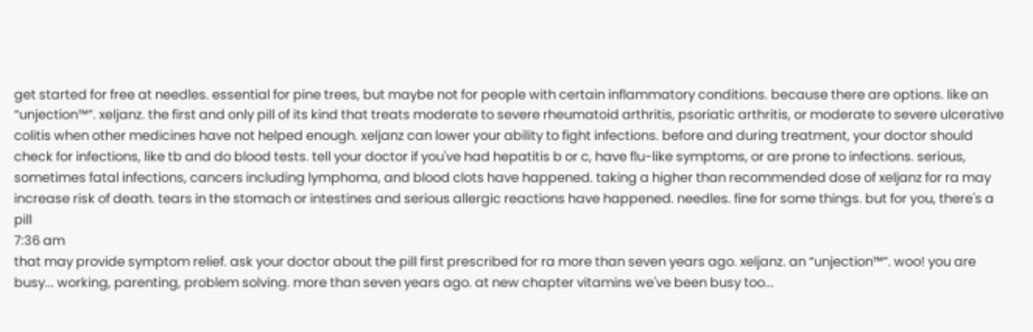get started for free at needles. essential for pine trees, but maybe not for people with certain inflammatory conditions. because there are options. like an “unjection™”. xeljanz. the first and only pill of its kind that treats moderate to severe rheumatoid arthritis, psoriatic arthritis, or moderate to severe ulcerative colitis when other medicines have not helped enough. xeljanz can lower your ability to fight infections. before and during treatment, your doctor should check for infections, like tb and do blood tests. tell your doctor if you've had hepatitis b or c, have flu-like symptoms, or are prone to infections. serious, sometimes fatal infections, cancers including lymphoma, and blood clots have happened. taking a higher than recommended dose of xeljanz for ra may increase risk of death. tears in the stomach or intestines and serious allergic reactions have happened. needles. fine for some things. but for you, there's a pill
7:36 am
that may provide symptom relief. ask your doctor about the pill first prescribed for ra more than seven years ago. xeljanz. an “unjection™”. woo! you are busy... working, parenting, problem solving. more than seven years ago. at new chapter vitamins we've been busy too...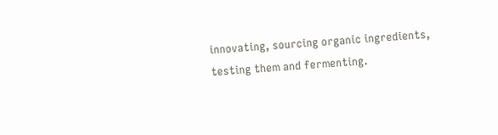innovating, sourcing organic ingredients, testing them and fermenting.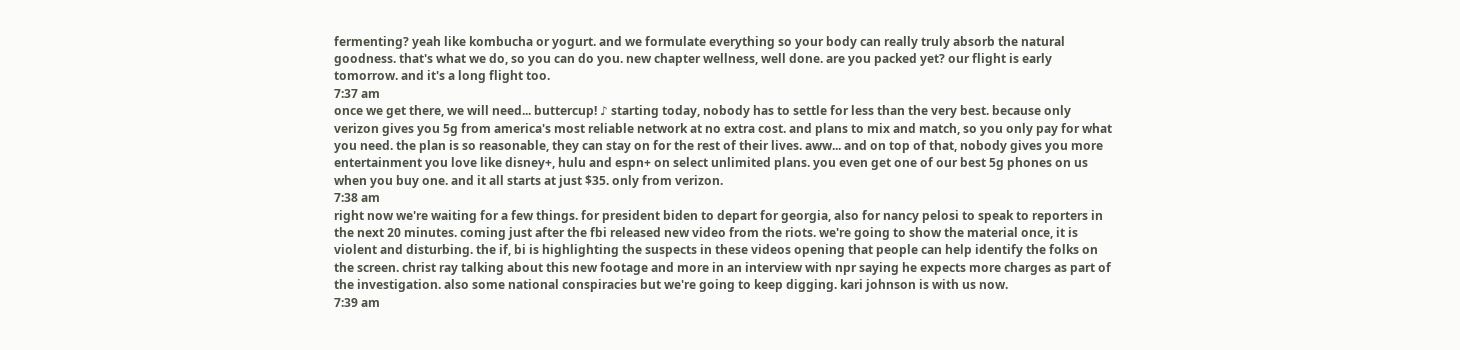fermenting? yeah like kombucha or yogurt. and we formulate everything so your body can really truly absorb the natural goodness. that's what we do, so you can do you. new chapter wellness, well done. are you packed yet? our flight is early tomorrow. and it's a long flight too.
7:37 am
once we get there, we will need... buttercup! ♪ starting today, nobody has to settle for less than the very best. because only verizon gives you 5g from america's most reliable network at no extra cost. and plans to mix and match, so you only pay for what you need. the plan is so reasonable, they can stay on for the rest of their lives. aww... and on top of that, nobody gives you more entertainment you love like disney+, hulu and espn+ on select unlimited plans. you even get one of our best 5g phones on us when you buy one. and it all starts at just $35. only from verizon.
7:38 am
right now we're waiting for a few things. for president biden to depart for georgia, also for nancy pelosi to speak to reporters in the next 20 minutes. coming just after the fbi released new video from the riots. we're going to show the material once, it is violent and disturbing. the if, bi is highlighting the suspects in these videos opening that people can help identify the folks on the screen. christ ray talking about this new footage and more in an interview with npr saying he expects more charges as part of the investigation. also some national conspiracies but we're going to keep digging. kari johnson is with us now.
7:39 am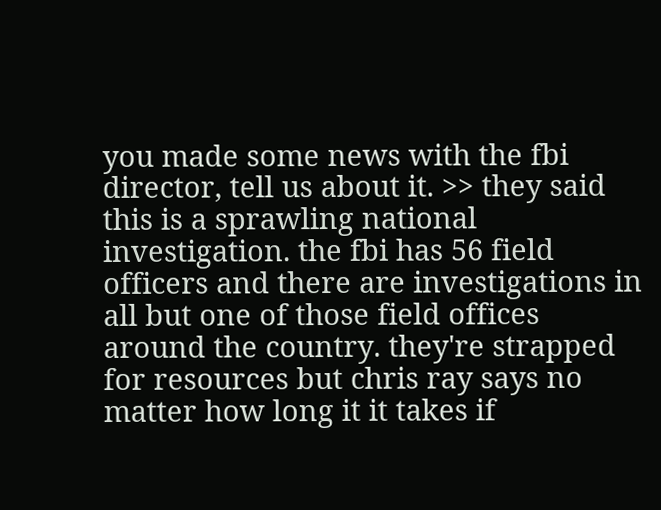you made some news with the fbi director, tell us about it. >> they said this is a sprawling national investigation. the fbi has 56 field officers and there are investigations in all but one of those field offices around the country. they're strapped for resources but chris ray says no matter how long it it takes if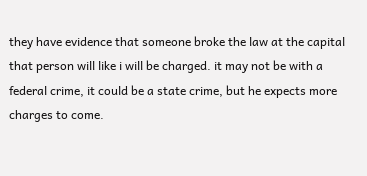they have evidence that someone broke the law at the capital that person will like i will be charged. it may not be with a federal crime, it could be a state crime, but he expects more charges to come.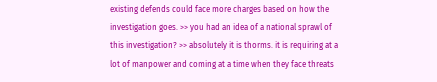existing defends could face more charges based on how the investigation goes. >> you had an idea of a national sprawl of this investigation? >> absolutely it is thorms. it is requiring at a lot of manpower and coming at a time when they face threats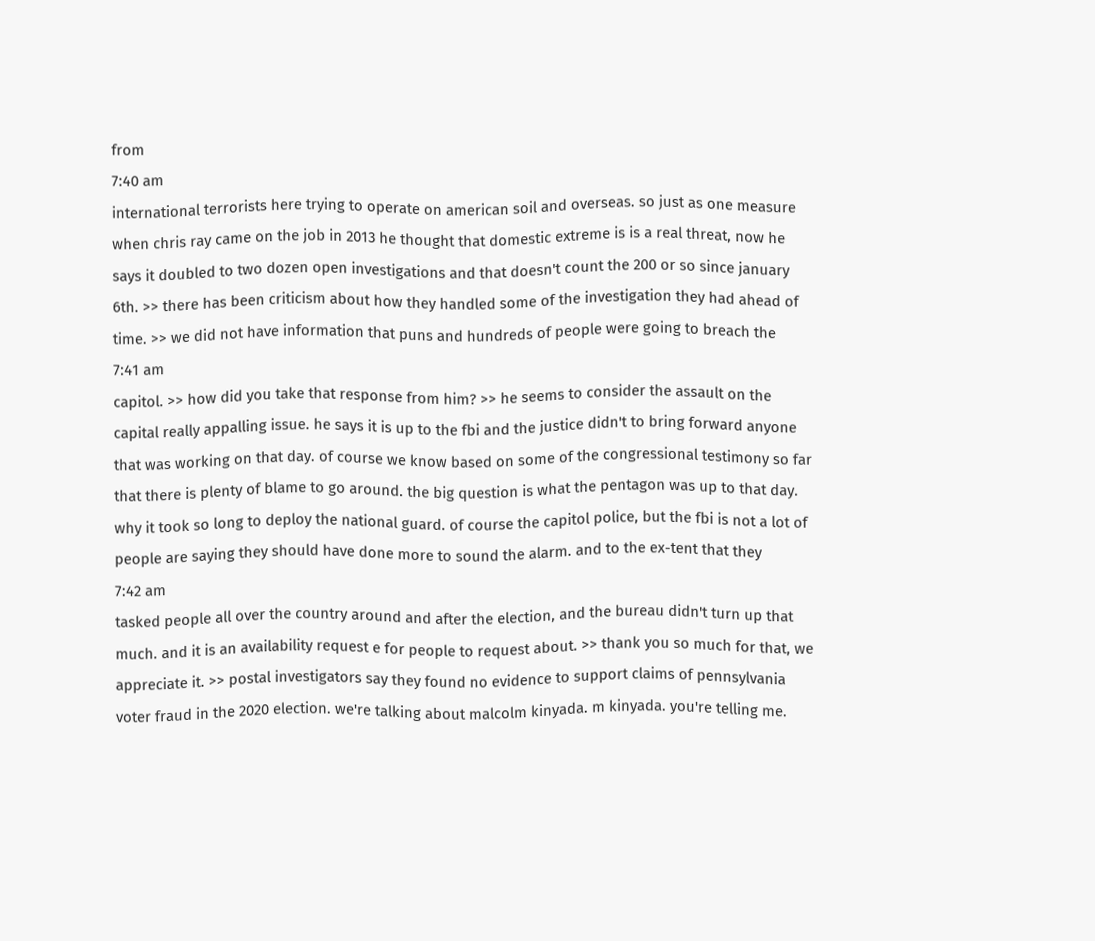from
7:40 am
international terrorists here trying to operate on american soil and overseas. so just as one measure when chris ray came on the job in 2013 he thought that domestic extreme is is a real threat, now he says it doubled to two dozen open investigations and that doesn't count the 200 or so since january 6th. >> there has been criticism about how they handled some of the investigation they had ahead of time. >> we did not have information that puns and hundreds of people were going to breach the
7:41 am
capitol. >> how did you take that response from him? >> he seems to consider the assault on the capital really appalling issue. he says it is up to the fbi and the justice didn't to bring forward anyone that was working on that day. of course we know based on some of the congressional testimony so far that there is plenty of blame to go around. the big question is what the pentagon was up to that day. why it took so long to deploy the national guard. of course the capitol police, but the fbi is not a lot of people are saying they should have done more to sound the alarm. and to the ex-tent that they
7:42 am
tasked people all over the country around and after the election, and the bureau didn't turn up that much. and it is an availability request e for people to request about. >> thank you so much for that, we appreciate it. >> postal investigators say they found no evidence to support claims of pennsylvania voter fraud in the 2020 election. we're talking about malcolm kinyada. m kinyada. you're telling me.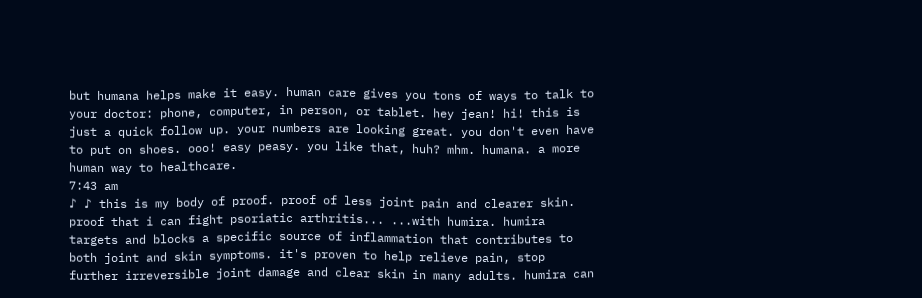but humana helps make it easy. human care gives you tons of ways to talk to your doctor: phone, computer, in person, or tablet. hey jean! hi! this is just a quick follow up. your numbers are looking great. you don't even have to put on shoes. ooo! easy peasy. you like that, huh? mhm. humana. a more human way to healthcare.
7:43 am
♪ ♪ this is my body of proof. proof of less joint pain and clearer skin. proof that i can fight psoriatic arthritis... ...with humira. humira targets and blocks a specific source of inflammation that contributes to both joint and skin symptoms. it's proven to help relieve pain, stop further irreversible joint damage and clear skin in many adults. humira can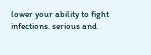lower your ability to fight infections. serious and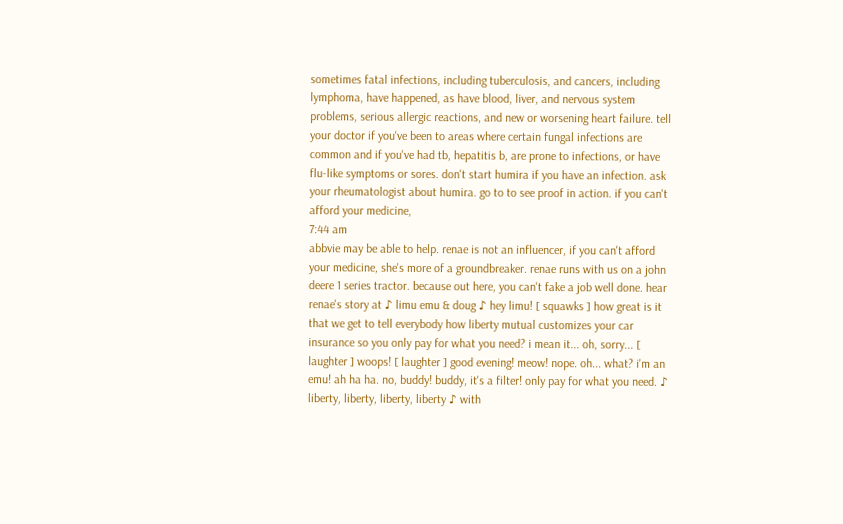sometimes fatal infections, including tuberculosis, and cancers, including lymphoma, have happened, as have blood, liver, and nervous system problems, serious allergic reactions, and new or worsening heart failure. tell your doctor if you've been to areas where certain fungal infections are common and if you've had tb, hepatitis b, are prone to infections, or have flu-like symptoms or sores. don't start humira if you have an infection. ask your rheumatologist about humira. go to to see proof in action. if you can't afford your medicine,
7:44 am
abbvie may be able to help. renae is not an influencer, if you can't afford your medicine, she's more of a groundbreaker. renae runs with us on a john deere 1 series tractor. because out here, you can't fake a job well done. hear renae's story at ♪ limu emu & doug ♪ hey limu! [ squawks ] how great is it that we get to tell everybody how liberty mutual customizes your car insurance so you only pay for what you need? i mean it... oh, sorry... [ laughter ] woops! [ laughter ] good evening! meow! nope. oh... what? i'm an emu! ah ha ha. no, buddy! buddy, it's a filter! only pay for what you need. ♪ liberty, liberty, liberty, liberty ♪ with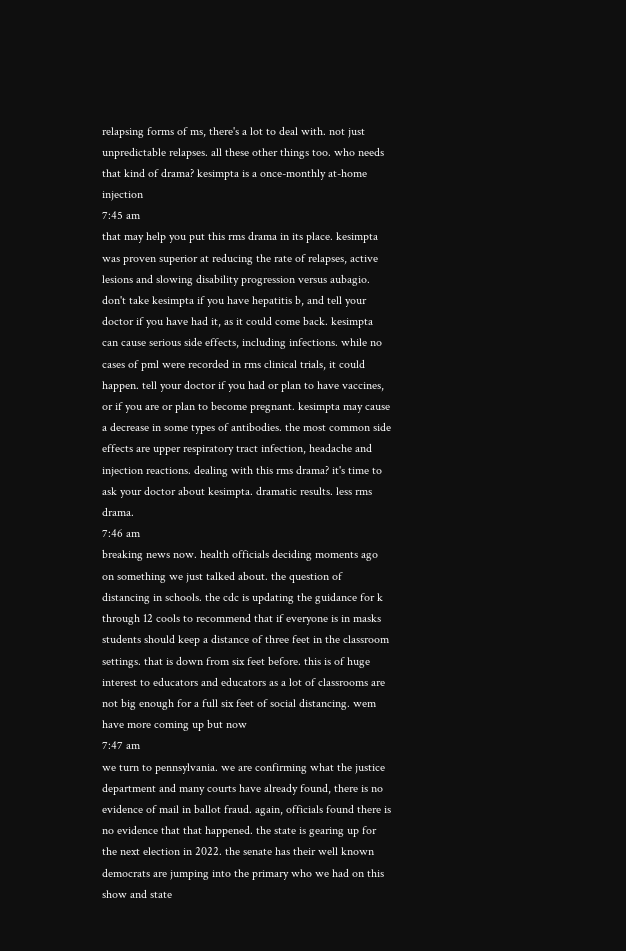relapsing forms of ms, there's a lot to deal with. not just unpredictable relapses. all these other things too. who needs that kind of drama? kesimpta is a once-monthly at-home injection
7:45 am
that may help you put this rms drama in its place. kesimpta was proven superior at reducing the rate of relapses, active lesions and slowing disability progression versus aubagio. don't take kesimpta if you have hepatitis b, and tell your doctor if you have had it, as it could come back. kesimpta can cause serious side effects, including infections. while no cases of pml were recorded in rms clinical trials, it could happen. tell your doctor if you had or plan to have vaccines, or if you are or plan to become pregnant. kesimpta may cause a decrease in some types of antibodies. the most common side effects are upper respiratory tract infection, headache and injection reactions. dealing with this rms drama? it's time to ask your doctor about kesimpta. dramatic results. less rms drama.
7:46 am
breaking news now. health officials deciding moments ago on something we just talked about. the question of distancing in schools. the cdc is updating the guidance for k through 12 cools to recommend that if everyone is in masks students should keep a distance of three feet in the classroom settings. that is down from six feet before. this is of huge interest to educators and educators as a lot of classrooms are not big enough for a full six feet of social distancing. wem have more coming up but now
7:47 am
we turn to pennsylvania. we are confirming what the justice department and many courts have already found, there is no evidence of mail in ballot fraud. again, officials found there is no evidence that that happened. the state is gearing up for the next election in 2022. the senate has their well known democrats are jumping into the primary who we had on this show and state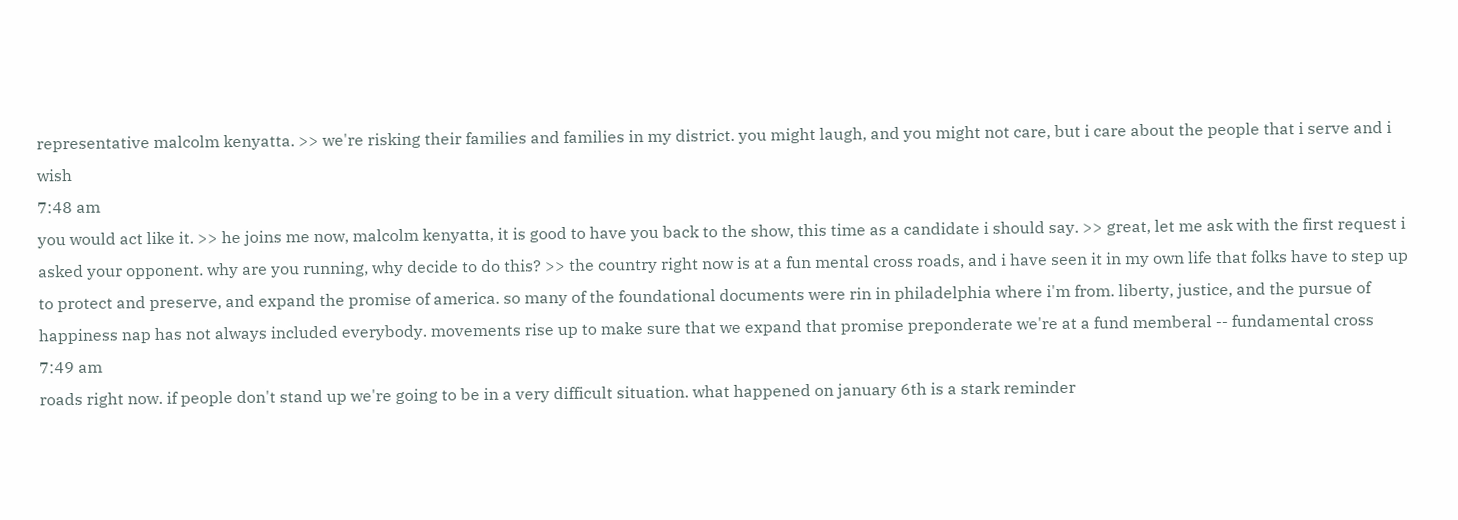representative malcolm kenyatta. >> we're risking their families and families in my district. you might laugh, and you might not care, but i care about the people that i serve and i wish
7:48 am
you would act like it. >> he joins me now, malcolm kenyatta, it is good to have you back to the show, this time as a candidate i should say. >> great, let me ask with the first request i asked your opponent. why are you running, why decide to do this? >> the country right now is at a fun mental cross roads, and i have seen it in my own life that folks have to step up to protect and preserve, and expand the promise of america. so many of the foundational documents were rin in philadelphia where i'm from. liberty, justice, and the pursue of happiness nap has not always included everybody. movements rise up to make sure that we expand that promise preponderate we're at a fund memberal -- fundamental cross
7:49 am
roads right now. if people don't stand up we're going to be in a very difficult situation. what happened on january 6th is a stark reminder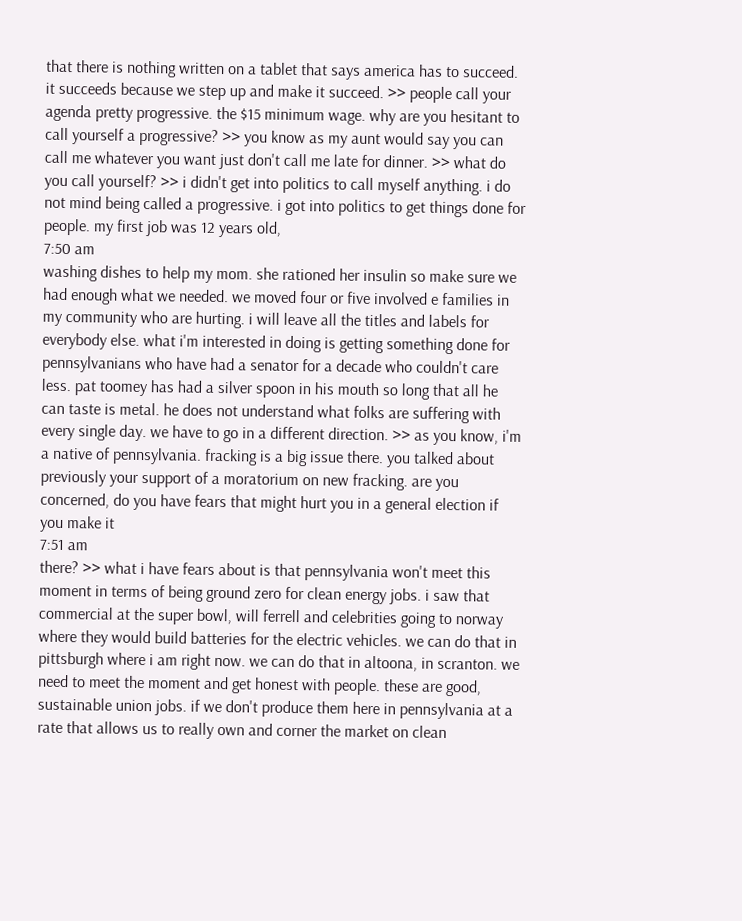that there is nothing written on a tablet that says america has to succeed. it succeeds because we step up and make it succeed. >> people call your agenda pretty progressive. the $15 minimum wage. why are you hesitant to call yourself a progressive? >> you know as my aunt would say you can call me whatever you want just don't call me late for dinner. >> what do you call yourself? >> i didn't get into politics to call myself anything. i do not mind being called a progressive. i got into politics to get things done for people. my first job was 12 years old,
7:50 am
washing dishes to help my mom. she rationed her insulin so make sure we had enough what we needed. we moved four or five involved e families in my community who are hurting. i will leave all the titles and labels for everybody else. what i'm interested in doing is getting something done for pennsylvanians who have had a senator for a decade who couldn't care less. pat toomey has had a silver spoon in his mouth so long that all he can taste is metal. he does not understand what folks are suffering with every single day. we have to go in a different direction. >> as you know, i'm a native of pennsylvania. fracking is a big issue there. you talked about previously your support of a moratorium on new fracking. are you concerned, do you have fears that might hurt you in a general election if you make it
7:51 am
there? >> what i have fears about is that pennsylvania won't meet this moment in terms of being ground zero for clean energy jobs. i saw that commercial at the super bowl, will ferrell and celebrities going to norway where they would build batteries for the electric vehicles. we can do that in pittsburgh where i am right now. we can do that in altoona, in scranton. we need to meet the moment and get honest with people. these are good, sustainable union jobs. if we don't produce them here in pennsylvania at a rate that allows us to really own and corner the market on clean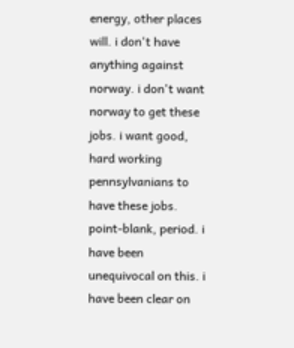energy, other places will. i don't have anything against norway. i don't want norway to get these jobs. i want good, hard working pennsylvanians to have these jobs. point-blank, period. i have been unequivocal on this. i have been clear on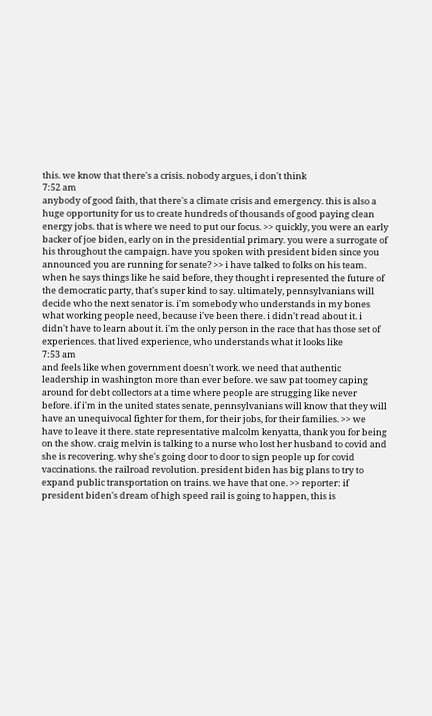this. we know that there's a crisis. nobody argues, i don't think
7:52 am
anybody of good faith, that there's a climate crisis and emergency. this is also a huge opportunity for us to create hundreds of thousands of good paying clean energy jobs. that is where we need to put our focus. >> quickly, you were an early backer of joe biden, early on in the presidential primary. you were a surrogate of his throughout the campaign. have you spoken with president biden since you announced you are running for senate? >> i have talked to folks on his team. when he says things like he said before, they thought i represented the future of the democratic party, that's super kind to say. ultimately, pennsylvanians will decide who the next senator is. i'm somebody who understands in my bones what working people need, because i've been there. i didn't read about it. i didn't have to learn about it. i'm the only person in the race that has those set of experiences. that lived experience, who understands what it looks like
7:53 am
and feels like when government doesn't work. we need that authentic leadership in washington more than ever before. we saw pat toomey caping around for debt collectors at a time where people are strugging like never before. if i'm in the united states senate, pennsylvanians will know that they will have an unequivocal fighter for them, for their jobs, for their families. >> we have to leave it there. state representative malcolm kenyatta, thank you for being on the show. craig melvin is talking to a nurse who lost her husband to covid and she is recovering. why she's going door to door to sign people up for covid vaccinations. the railroad revolution. president biden has big plans to try to expand public transportation on trains. we have that one. >> reporter: if president biden's dream of high speed rail is going to happen, this is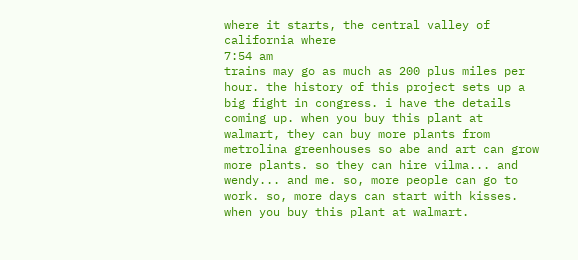where it starts, the central valley of california where
7:54 am
trains may go as much as 200 plus miles per hour. the history of this project sets up a big fight in congress. i have the details coming up. when you buy this plant at walmart, they can buy more plants from metrolina greenhouses so abe and art can grow more plants. so they can hire vilma... and wendy... and me. so, more people can go to work. so, more days can start with kisses. when you buy this plant at walmart.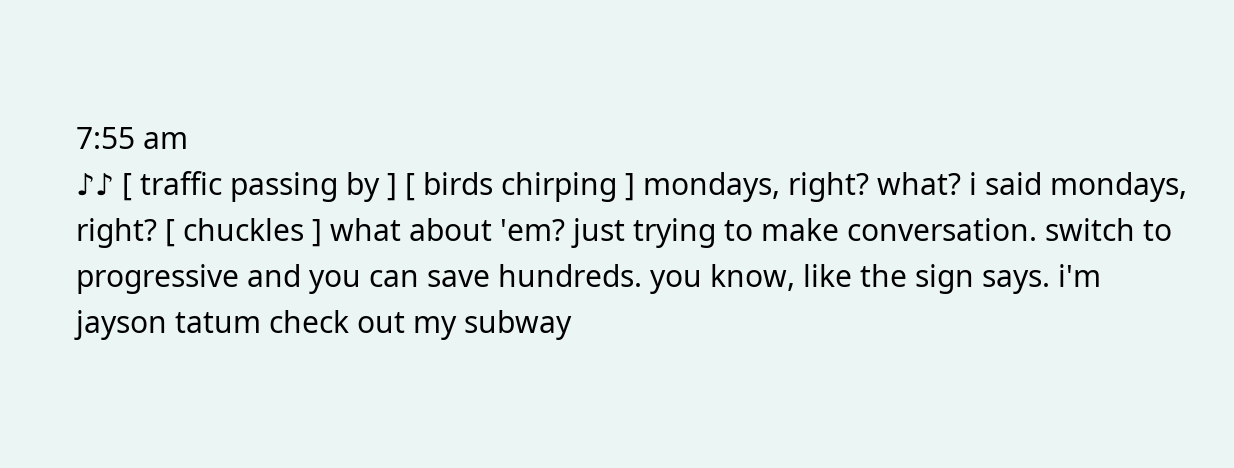7:55 am
♪♪ [ traffic passing by ] [ birds chirping ] mondays, right? what? i said mondays, right? [ chuckles ] what about 'em? just trying to make conversation. switch to progressive and you can save hundreds. you know, like the sign says. i'm jayson tatum check out my subway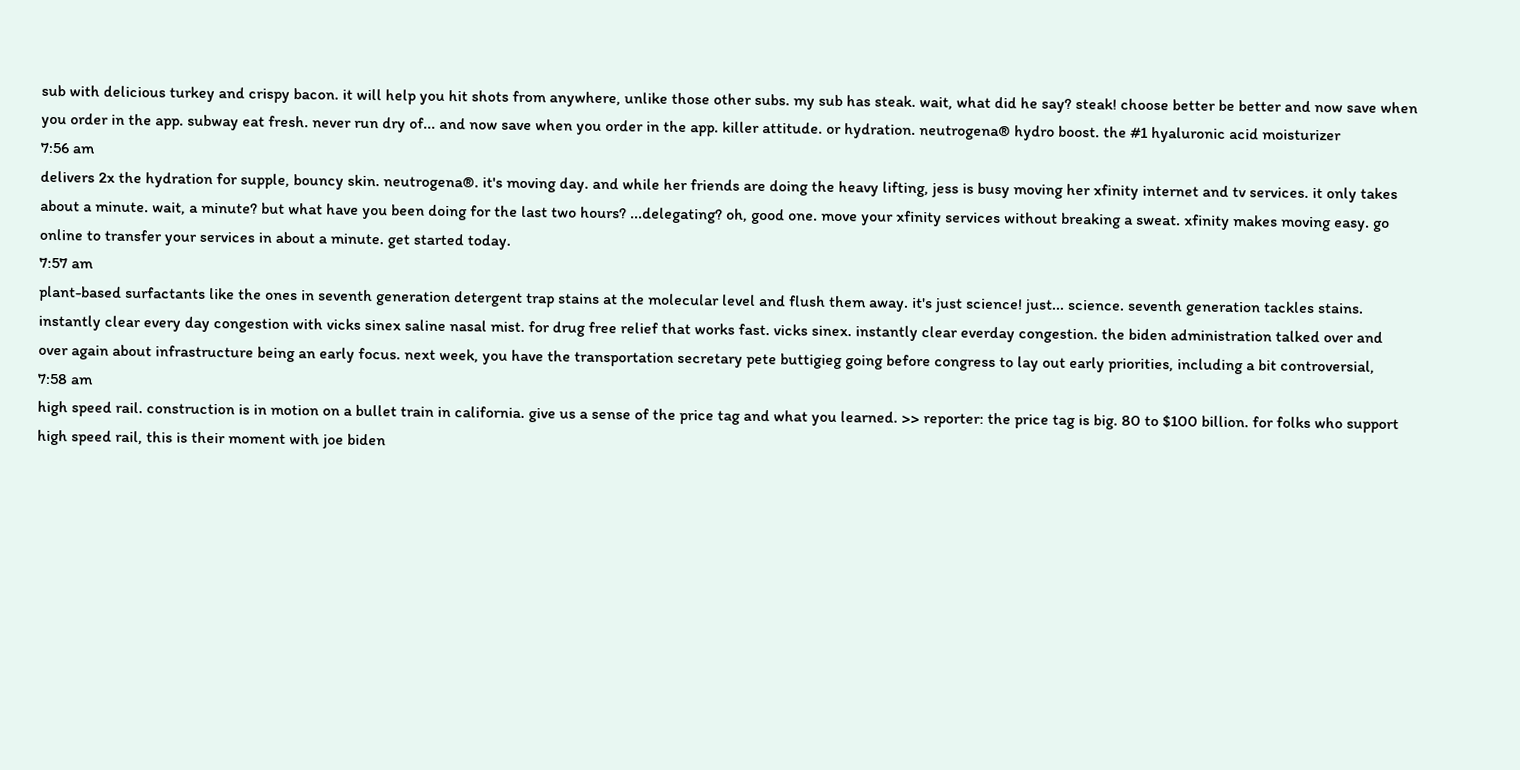sub with delicious turkey and crispy bacon. it will help you hit shots from anywhere, unlike those other subs. my sub has steak. wait, what did he say? steak! choose better be better and now save when you order in the app. subway eat fresh. never run dry of... and now save when you order in the app. killer attitude. or hydration. neutrogena® hydro boost. the #1 hyaluronic acid moisturizer
7:56 am
delivers 2x the hydration for supple, bouncy skin. neutrogena®. it's moving day. and while her friends are doing the heavy lifting, jess is busy moving her xfinity internet and tv services. it only takes about a minute. wait, a minute? but what have you been doing for the last two hours? ...delegating? oh, good one. move your xfinity services without breaking a sweat. xfinity makes moving easy. go online to transfer your services in about a minute. get started today.
7:57 am
plant-based surfactants like the ones in seventh generation detergent trap stains at the molecular level and flush them away. it's just science! just... science. seventh generation tackles stains. instantly clear every day congestion with vicks sinex saline nasal mist. for drug free relief that works fast. vicks sinex. instantly clear everday congestion. the biden administration talked over and over again about infrastructure being an early focus. next week, you have the transportation secretary pete buttigieg going before congress to lay out early priorities, including a bit controversial,
7:58 am
high speed rail. construction is in motion on a bullet train in california. give us a sense of the price tag and what you learned. >> reporter: the price tag is big. 80 to $100 billion. for folks who support high speed rail, this is their moment with joe biden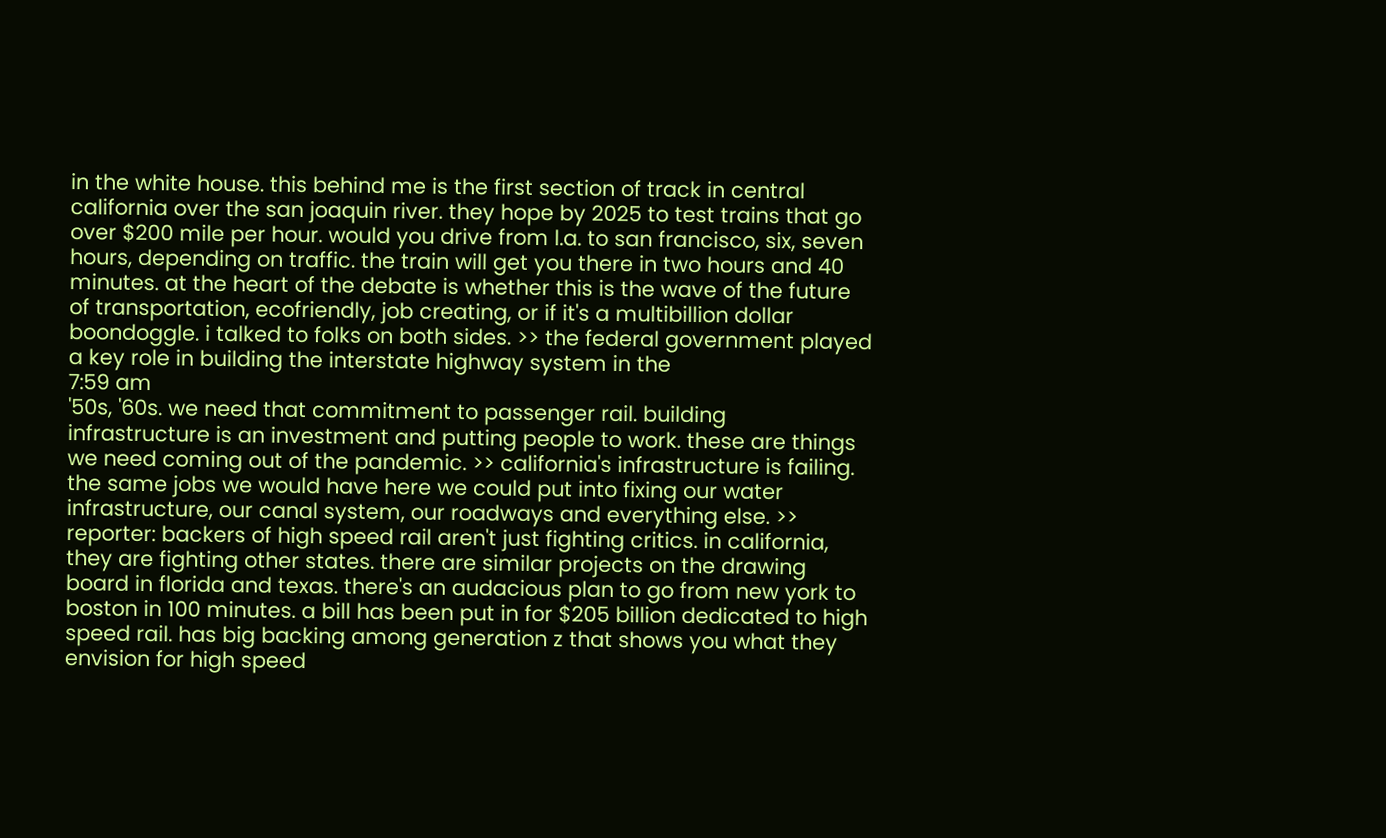in the white house. this behind me is the first section of track in central california over the san joaquin river. they hope by 2025 to test trains that go over $200 mile per hour. would you drive from l.a. to san francisco, six, seven hours, depending on traffic. the train will get you there in two hours and 40 minutes. at the heart of the debate is whether this is the wave of the future of transportation, ecofriendly, job creating, or if it's a multibillion dollar boondoggle. i talked to folks on both sides. >> the federal government played a key role in building the interstate highway system in the
7:59 am
'50s, '60s. we need that commitment to passenger rail. building infrastructure is an investment and putting people to work. these are things we need coming out of the pandemic. >> california's infrastructure is failing. the same jobs we would have here we could put into fixing our water infrastructure, our canal system, our roadways and everything else. >> reporter: backers of high speed rail aren't just fighting critics. in california, they are fighting other states. there are similar projects on the drawing board in florida and texas. there's an audacious plan to go from new york to boston in 100 minutes. a bill has been put in for $205 billion dedicated to high speed rail. has big backing among generation z that shows you what they envision for high speed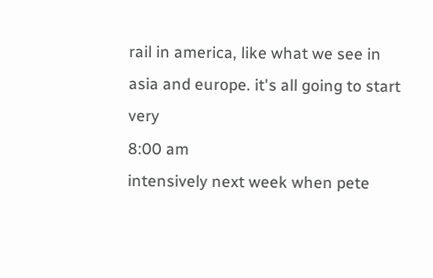rail in america, like what we see in asia and europe. it's all going to start very
8:00 am
intensively next week when pete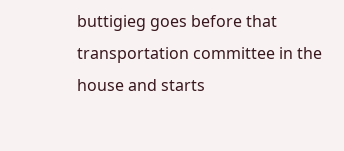buttigieg goes before that transportation committee in the house and starts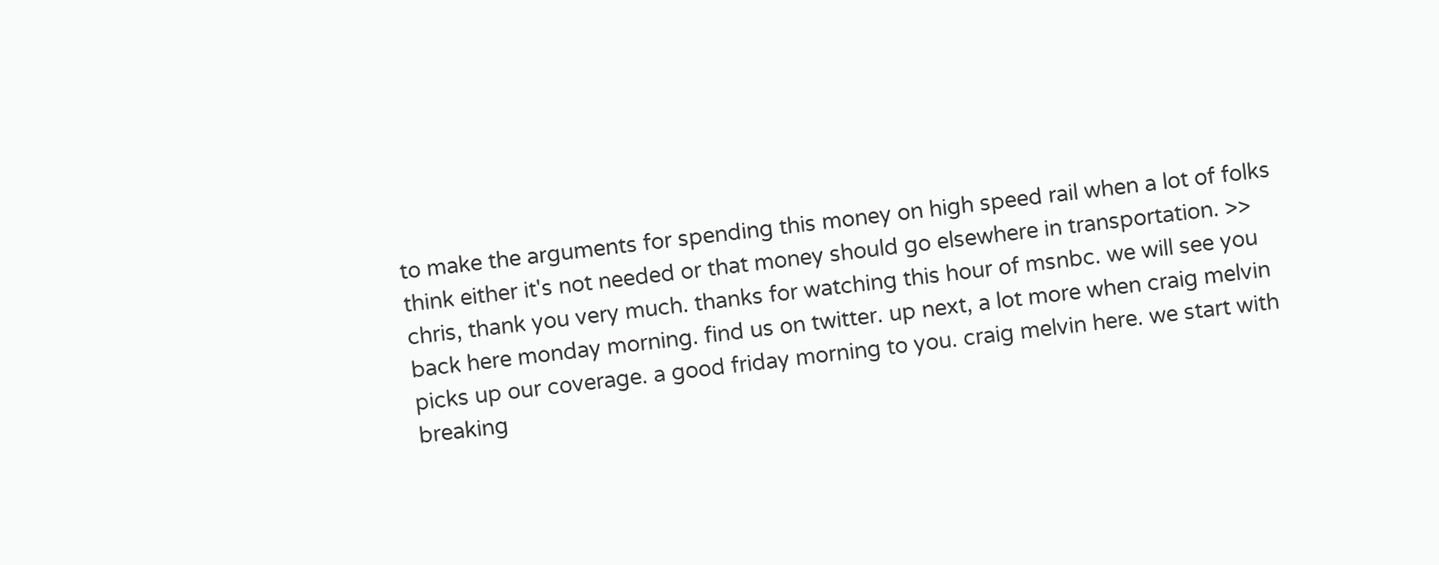to make the arguments for spending this money on high speed rail when a lot of folks think either it's not needed or that money should go elsewhere in transportation. >> chris, thank you very much. thanks for watching this hour of msnbc. we will see you back here monday morning. find us on twitter. up next, a lot more when craig melvin picks up our coverage. a good friday morning to you. craig melvin here. we start with breaking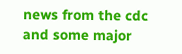news from the cdc and some major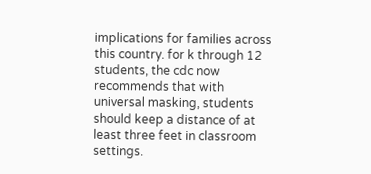implications for families across this country. for k through 12 students, the cdc now recommends that with universal masking, students should keep a distance of at least three feet in classroom settings.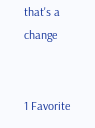that's a change


1 Favorite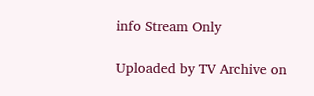info Stream Only

Uploaded by TV Archive on